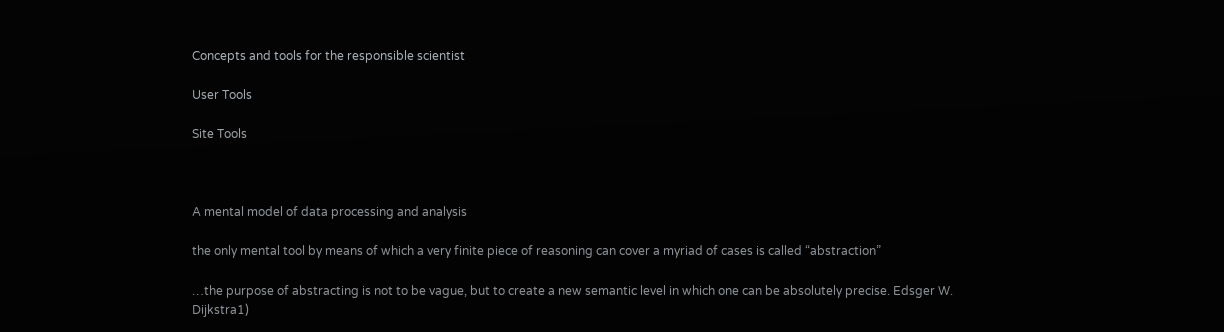Concepts and tools for the responsible scientist

User Tools

Site Tools



A mental model of data processing and analysis

the only mental tool by means of which a very finite piece of reasoning can cover a myriad of cases is called “abstraction”

…the purpose of abstracting is not to be vague, but to create a new semantic level in which one can be absolutely precise. Edsger W. Dijkstra1)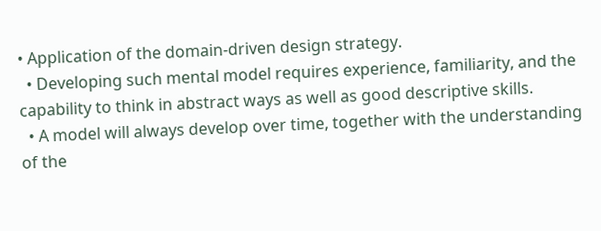• Application of the domain-driven design strategy.
  • Developing such mental model requires experience, familiarity, and the capability to think in abstract ways as well as good descriptive skills.
  • A model will always develop over time, together with the understanding of the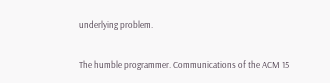underlying problem.

The humble programmer. Communications of the ACM 15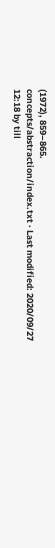(1972), 859–865.
concepts/abstraction/index.txt · Last modified: 2020/09/27 12:18 by till